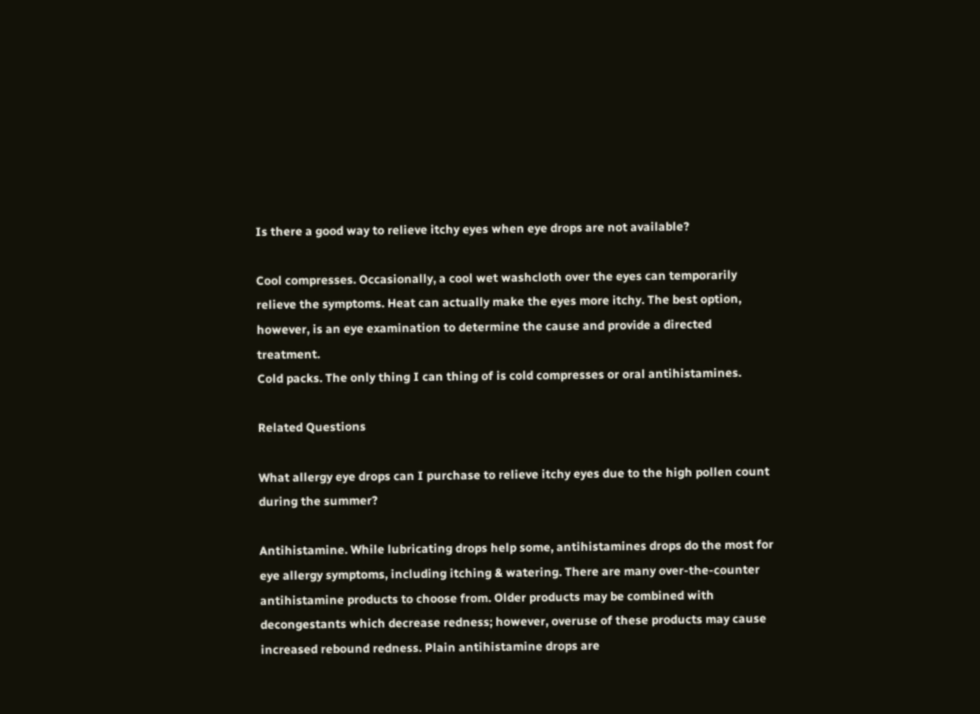Is there a good way to relieve itchy eyes when eye drops are not available?

Cool compresses. Occasionally, a cool wet washcloth over the eyes can temporarily relieve the symptoms. Heat can actually make the eyes more itchy. The best option, however, is an eye examination to determine the cause and provide a directed treatment.
Cold packs. The only thing I can thing of is cold compresses or oral antihistamines.

Related Questions

What allergy eye drops can I purchase to relieve itchy eyes due to the high pollen count during the summer?

Antihistamine. While lubricating drops help some, antihistamines drops do the most for eye allergy symptoms, including itching & watering. There are many over-the-counter antihistamine products to choose from. Older products may be combined with decongestants which decrease redness; however, overuse of these products may cause increased rebound redness. Plain antihistamine drops are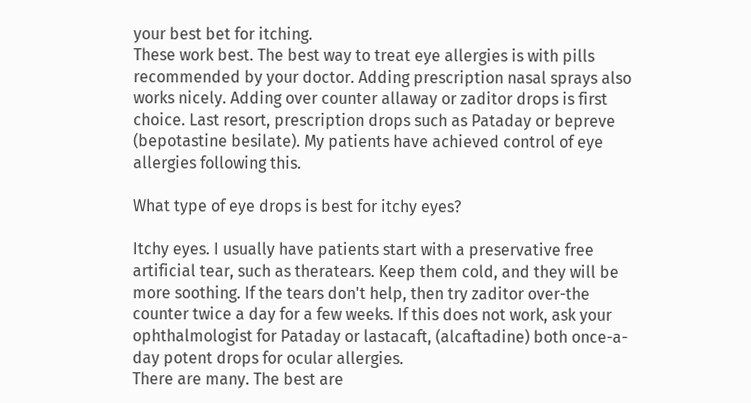your best bet for itching.
These work best. The best way to treat eye allergies is with pills recommended by your doctor. Adding prescription nasal sprays also works nicely. Adding over counter allaway or zaditor drops is first choice. Last resort, prescription drops such as Pataday or bepreve (bepotastine besilate). My patients have achieved control of eye allergies following this.

What type of eye drops is best for itchy eyes?

Itchy eyes. I usually have patients start with a preservative free artificial tear, such as theratears. Keep them cold, and they will be more soothing. If the tears don't help, then try zaditor over-the counter twice a day for a few weeks. If this does not work, ask your ophthalmologist for Pataday or lastacaft, (alcaftadine) both once-a-day potent drops for ocular allergies.
There are many. The best are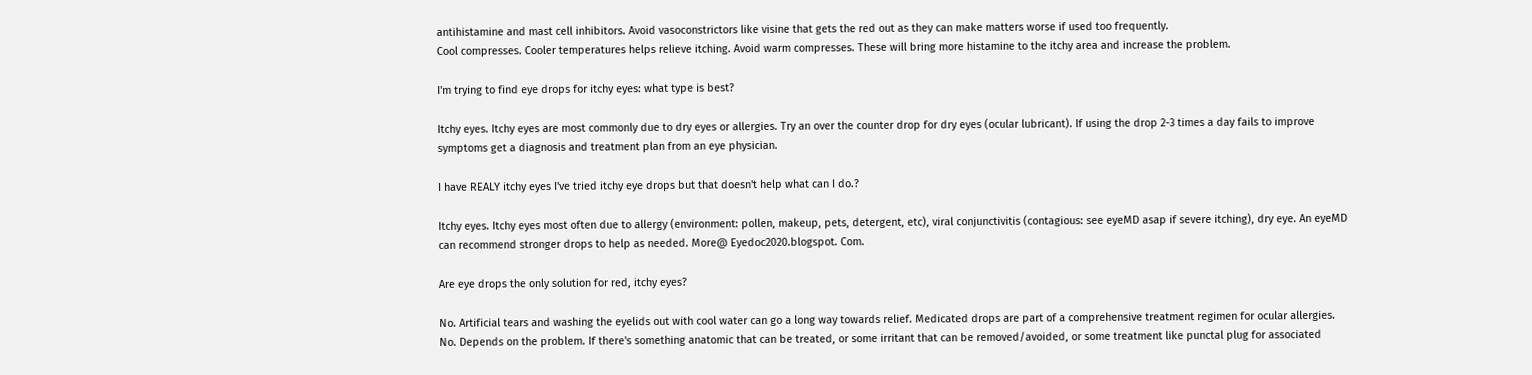antihistamine and mast cell inhibitors. Avoid vasoconstrictors like visine that gets the red out as they can make matters worse if used too frequently.
Cool compresses. Cooler temperatures helps relieve itching. Avoid warm compresses. These will bring more histamine to the itchy area and increase the problem.

I'm trying to find eye drops for itchy eyes: what type is best?

Itchy eyes. Itchy eyes are most commonly due to dry eyes or allergies. Try an over the counter drop for dry eyes (ocular lubricant). If using the drop 2-3 times a day fails to improve symptoms get a diagnosis and treatment plan from an eye physician.

I have REALY itchy eyes I've tried itchy eye drops but that doesn't help what can I do.?

Itchy eyes. Itchy eyes most often due to allergy (environment: pollen, makeup, pets, detergent, etc), viral conjunctivitis (contagious: see eyeMD asap if severe itching), dry eye. An eyeMD can recommend stronger drops to help as needed. More@ Eyedoc2020.blogspot. Com.

Are eye drops the only solution for red, itchy eyes?

No. Artificial tears and washing the eyelids out with cool water can go a long way towards relief. Medicated drops are part of a comprehensive treatment regimen for ocular allergies.
No. Depends on the problem. If there's something anatomic that can be treated, or some irritant that can be removed/avoided, or some treatment like punctal plug for associated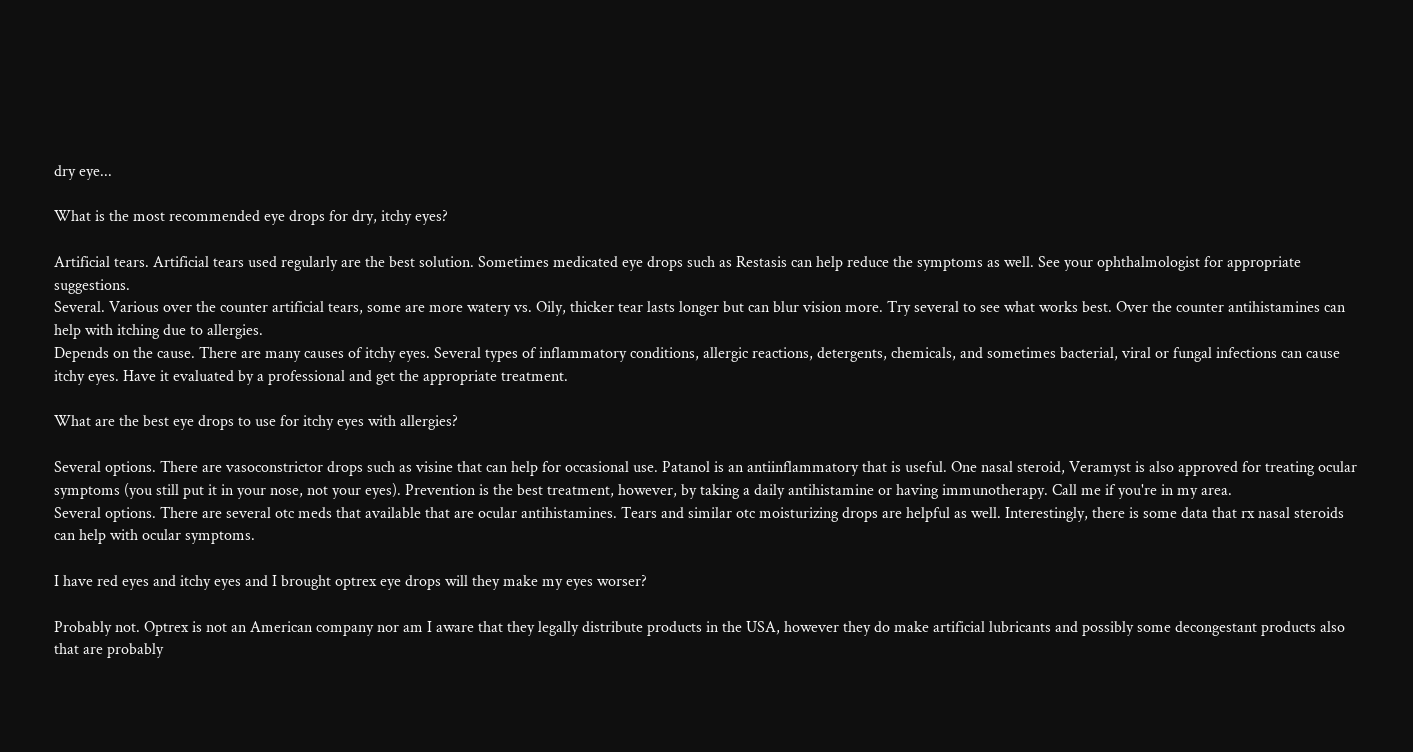dry eye...

What is the most recommended eye drops for dry, itchy eyes?

Artificial tears. Artificial tears used regularly are the best solution. Sometimes medicated eye drops such as Restasis can help reduce the symptoms as well. See your ophthalmologist for appropriate suggestions.
Several. Various over the counter artificial tears, some are more watery vs. Oily, thicker tear lasts longer but can blur vision more. Try several to see what works best. Over the counter antihistamines can help with itching due to allergies.
Depends on the cause. There are many causes of itchy eyes. Several types of inflammatory conditions, allergic reactions, detergents, chemicals, and sometimes bacterial, viral or fungal infections can cause itchy eyes. Have it evaluated by a professional and get the appropriate treatment.

What are the best eye drops to use for itchy eyes with allergies?

Several options. There are vasoconstrictor drops such as visine that can help for occasional use. Patanol is an antiinflammatory that is useful. One nasal steroid, Veramyst is also approved for treating ocular symptoms (you still put it in your nose, not your eyes). Prevention is the best treatment, however, by taking a daily antihistamine or having immunotherapy. Call me if you're in my area.
Several options. There are several otc meds that available that are ocular antihistamines. Tears and similar otc moisturizing drops are helpful as well. Interestingly, there is some data that rx nasal steroids can help with ocular symptoms.

I have red eyes and itchy eyes and I brought optrex eye drops will they make my eyes worser?

Probably not. Optrex is not an American company nor am I aware that they legally distribute products in the USA, however they do make artificial lubricants and possibly some decongestant products also that are probably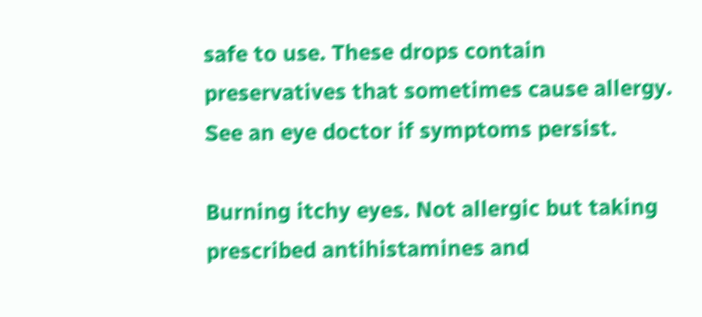safe to use. These drops contain preservatives that sometimes cause allergy. See an eye doctor if symptoms persist.

Burning itchy eyes. Not allergic but taking prescribed antihistamines and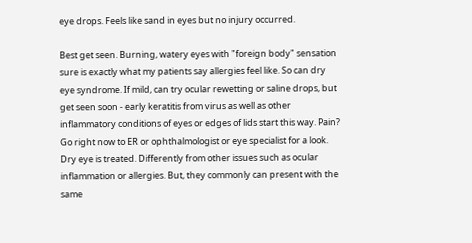eye drops. Feels like sand in eyes but no injury occurred.

Best get seen. Burning, watery eyes with "foreign body" sensation sure is exactly what my patients say allergies feel like. So can dry eye syndrome. If mild, can try ocular rewetting or saline drops, but get seen soon - early keratitis from virus as well as other inflammatory conditions of eyes or edges of lids start this way. Pain? Go right now to ER or ophthalmologist or eye specialist for a look.
Dry eye is treated. Differently from other issues such as ocular inflammation or allergies. But, they commonly can present with the same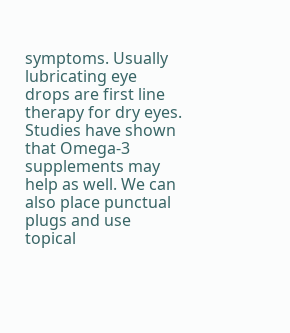symptoms. Usually lubricating eye drops are first line therapy for dry eyes. Studies have shown that Omega-3 supplements may help as well. We can also place punctual plugs and use topical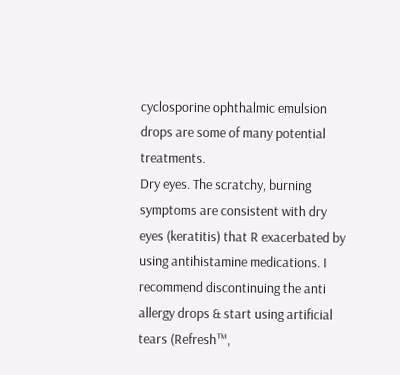cyclosporine ophthalmic emulsion drops are some of many potential treatments.
Dry eyes. The scratchy, burning symptoms are consistent with dry eyes (keratitis) that R exacerbated by using antihistamine medications. I recommend discontinuing the anti allergy drops & start using artificial tears (Refresh™,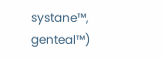systane™, genteal™)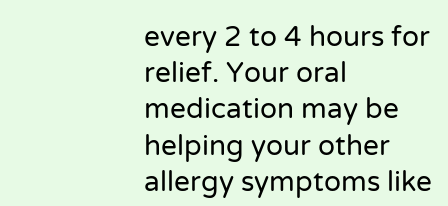every 2 to 4 hours for relief. Your oral medication may be helping your other allergy symptoms like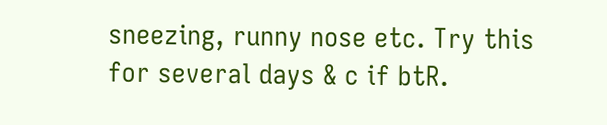sneezing, runny nose etc. Try this for several days & c if btR.